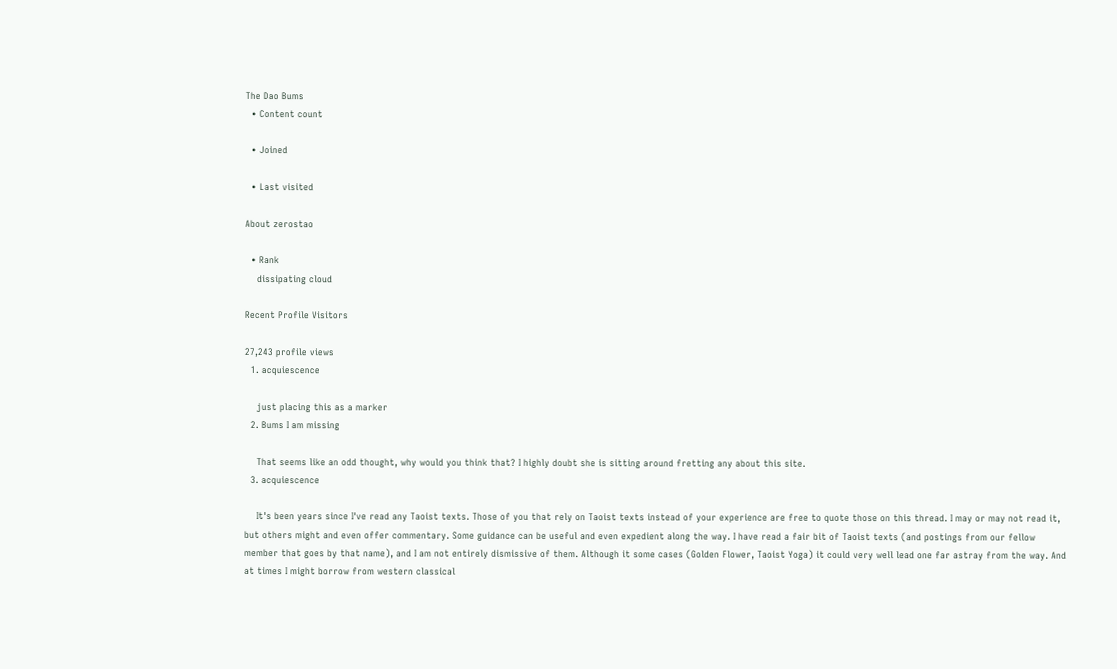The Dao Bums
  • Content count

  • Joined

  • Last visited

About zerostao

  • Rank
    dissipating cloud

Recent Profile Visitors

27,243 profile views
  1. acquiescence

    just placing this as a marker
  2. Bums I am missing

    That seems like an odd thought, why would you think that? I highly doubt she is sitting around fretting any about this site.
  3. acquiescence

    It's been years since I've read any Taoist texts. Those of you that rely on Taoist texts instead of your experience are free to quote those on this thread. I may or may not read it, but others might and even offer commentary. Some guidance can be useful and even expedient along the way. I have read a fair bit of Taoist texts (and postings from our fellow member that goes by that name), and I am not entirely dismissive of them. Although it some cases (Golden Flower, Taoist Yoga) it could very well lead one far astray from the way. And at times I might borrow from western classical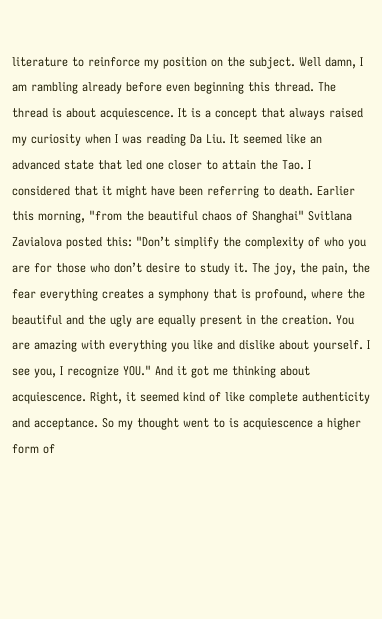literature to reinforce my position on the subject. Well damn, I am rambling already before even beginning this thread. The thread is about acquiescence. It is a concept that always raised my curiosity when I was reading Da Liu. It seemed like an advanced state that led one closer to attain the Tao. I considered that it might have been referring to death. Earlier this morning, "from the beautiful chaos of Shanghai" Svitlana Zavialova posted this: "Don’t simplify the complexity of who you are for those who don’t desire to study it. The joy, the pain, the fear everything creates a symphony that is profound, where the beautiful and the ugly are equally present in the creation. You are amazing with everything you like and dislike about yourself. I see you, I recognize YOU." And it got me thinking about acquiescence. Right, it seemed kind of like complete authenticity and acceptance. So my thought went to is acquiescence a higher form of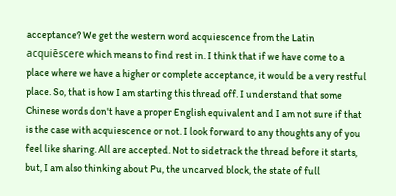acceptance? We get the western word acquiescence from the Latin acquiēscere which means to find rest in. I think that if we have come to a place where we have a higher or complete acceptance, it would be a very restful place. So, that is how I am starting this thread off. I understand that some Chinese words don't have a proper English equivalent and I am not sure if that is the case with acquiescence or not. I look forward to any thoughts any of you feel like sharing. All are accepted. Not to sidetrack the thread before it starts, but, I am also thinking about Pu, the uncarved block, the state of full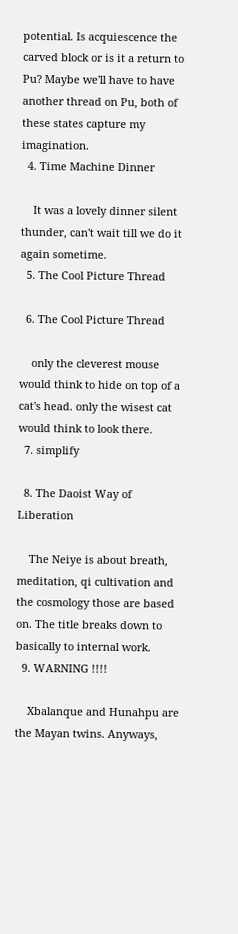potential. Is acquiescence the carved block or is it a return to Pu? Maybe we'll have to have another thread on Pu, both of these states capture my imagination.
  4. Time Machine Dinner

    It was a lovely dinner silent thunder, can't wait till we do it again sometime.
  5. The Cool Picture Thread

  6. The Cool Picture Thread

    only the cleverest mouse would think to hide on top of a cat's head. only the wisest cat would think to look there.
  7. simplify

  8. The Daoist Way of Liberation

    The Neiye is about breath, meditation, qi cultivation and the cosmology those are based on. The title breaks down to basically to internal work.
  9. WARNING !!!!

    Xbalanque and Hunahpu are the Mayan twins. Anyways,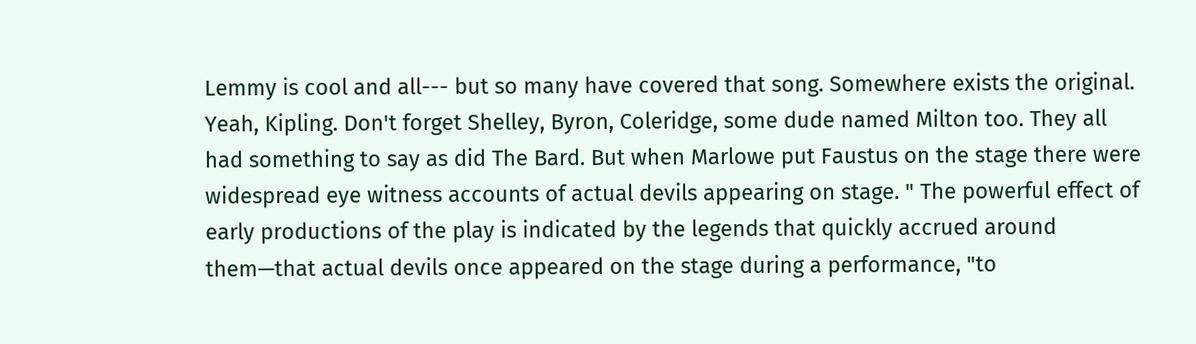Lemmy is cool and all--- but so many have covered that song. Somewhere exists the original. Yeah, Kipling. Don't forget Shelley, Byron, Coleridge, some dude named Milton too. They all had something to say as did The Bard. But when Marlowe put Faustus on the stage there were widespread eye witness accounts of actual devils appearing on stage. " The powerful effect of early productions of the play is indicated by the legends that quickly accrued around them—that actual devils once appeared on the stage during a performance, "to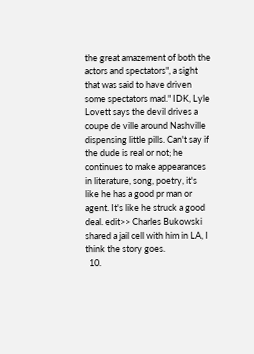the great amazement of both the actors and spectators", a sight that was said to have driven some spectators mad." IDK, Lyle Lovett says the devil drives a coupe de ville around Nashville dispensing little pills. Can't say if the dude is real or not; he continues to make appearances in literature, song, poetry, it's like he has a good pr man or agent. It's like he struck a good deal. edit>> Charles Bukowski shared a jail cell with him in LA, I think the story goes.
  10.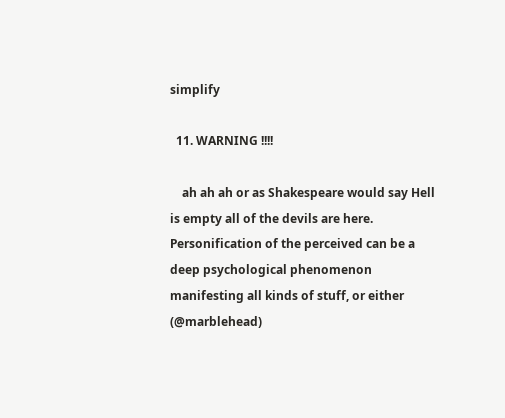simplify

  11. WARNING !!!!

    ah ah ah or as Shakespeare would say Hell is empty all of the devils are here. Personification of the perceived can be a deep psychological phenomenon manifesting all kinds of stuff, or either (@marblehead)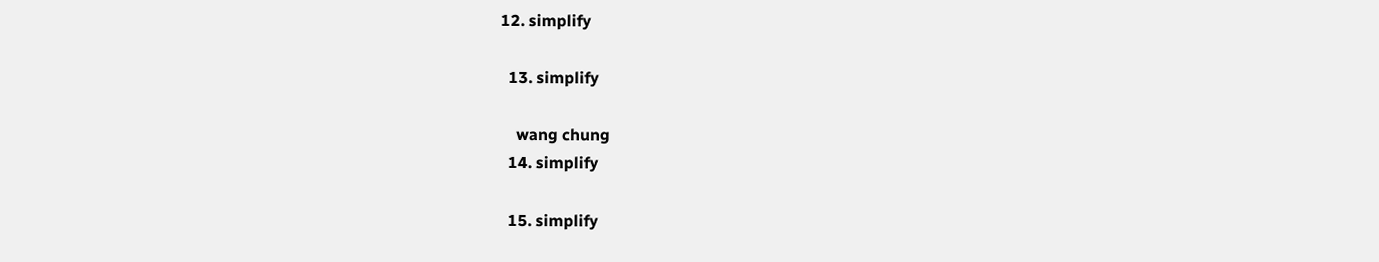12. simplify

  13. simplify

    wang chung
  14. simplify

  15. simplify